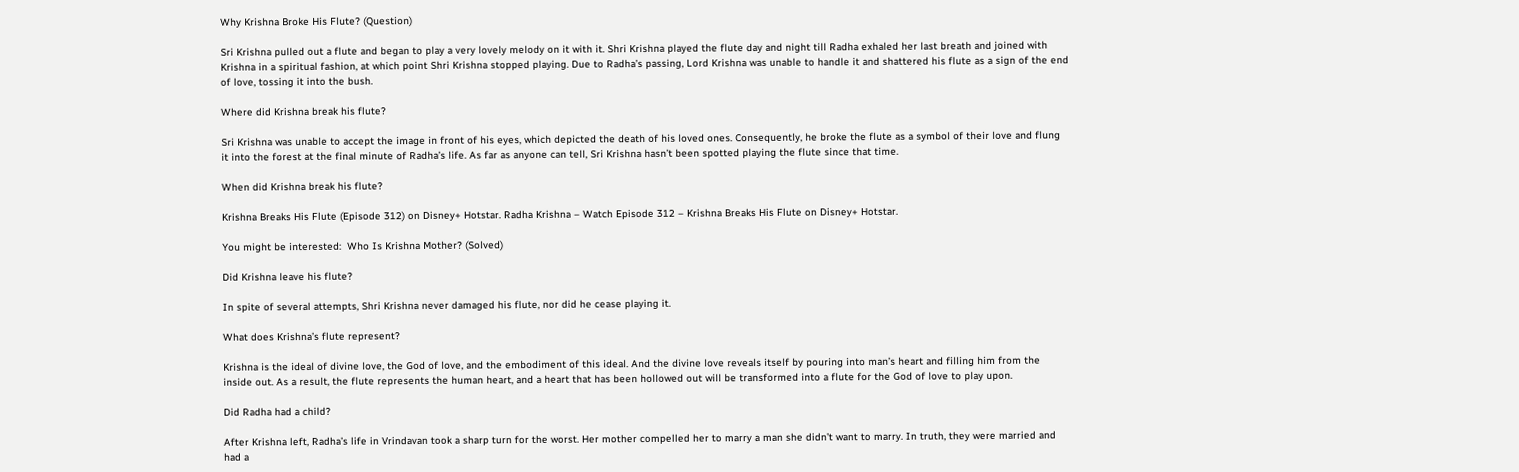Why Krishna Broke His Flute? (Question)

Sri Krishna pulled out a flute and began to play a very lovely melody on it with it. Shri Krishna played the flute day and night till Radha exhaled her last breath and joined with Krishna in a spiritual fashion, at which point Shri Krishna stopped playing. Due to Radha’s passing, Lord Krishna was unable to handle it and shattered his flute as a sign of the end of love, tossing it into the bush.

Where did Krishna break his flute?

Sri Krishna was unable to accept the image in front of his eyes, which depicted the death of his loved ones. Consequently, he broke the flute as a symbol of their love and flung it into the forest at the final minute of Radha’s life. As far as anyone can tell, Sri Krishna hasn’t been spotted playing the flute since that time.

When did Krishna break his flute?

Krishna Breaks His Flute (Episode 312) on Disney+ Hotstar. Radha Krishna – Watch Episode 312 – Krishna Breaks His Flute on Disney+ Hotstar.

You might be interested:  Who Is Krishna Mother? (Solved)

Did Krishna leave his flute?

In spite of several attempts, Shri Krishna never damaged his flute, nor did he cease playing it.

What does Krishna’s flute represent?

Krishna is the ideal of divine love, the God of love, and the embodiment of this ideal. And the divine love reveals itself by pouring into man’s heart and filling him from the inside out. As a result, the flute represents the human heart, and a heart that has been hollowed out will be transformed into a flute for the God of love to play upon.

Did Radha had a child?

After Krishna left, Radha’s life in Vrindavan took a sharp turn for the worst. Her mother compelled her to marry a man she didn’t want to marry. In truth, they were married and had a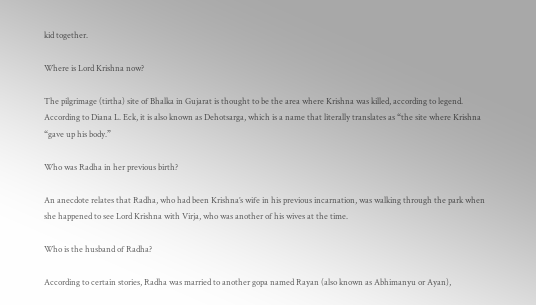kid together.

Where is Lord Krishna now?

The pilgrimage (tirtha) site of Bhalka in Gujarat is thought to be the area where Krishna was killed, according to legend. According to Diana L. Eck, it is also known as Dehotsarga, which is a name that literally translates as “the site where Krishna “gave up his body.”

Who was Radha in her previous birth?

An anecdote relates that Radha, who had been Krishna’s wife in his previous incarnation, was walking through the park when she happened to see Lord Krishna with Virja, who was another of his wives at the time.

Who is the husband of Radha?

According to certain stories, Radha was married to another gopa named Rayan (also known as Abhimanyu or Ayan),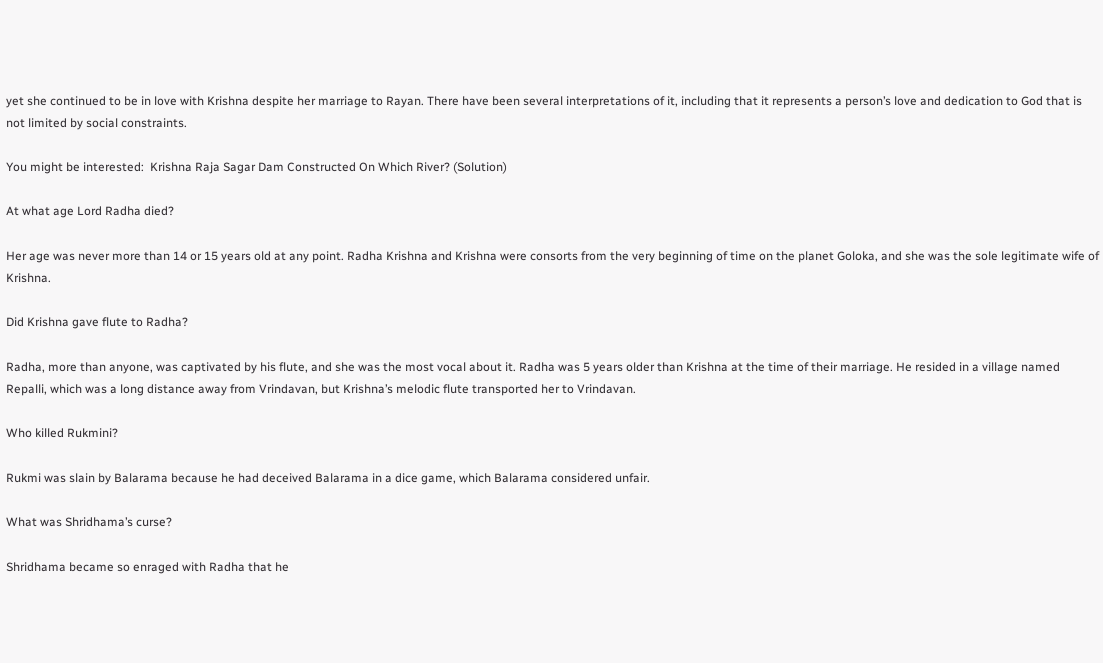yet she continued to be in love with Krishna despite her marriage to Rayan. There have been several interpretations of it, including that it represents a person’s love and dedication to God that is not limited by social constraints.

You might be interested:  Krishna Raja Sagar Dam Constructed On Which River? (Solution)

At what age Lord Radha died?

Her age was never more than 14 or 15 years old at any point. Radha Krishna and Krishna were consorts from the very beginning of time on the planet Goloka, and she was the sole legitimate wife of Krishna.

Did Krishna gave flute to Radha?

Radha, more than anyone, was captivated by his flute, and she was the most vocal about it. Radha was 5 years older than Krishna at the time of their marriage. He resided in a village named Repalli, which was a long distance away from Vrindavan, but Krishna’s melodic flute transported her to Vrindavan.

Who killed Rukmini?

Rukmi was slain by Balarama because he had deceived Balarama in a dice game, which Balarama considered unfair.

What was Shridhama’s curse?

Shridhama became so enraged with Radha that he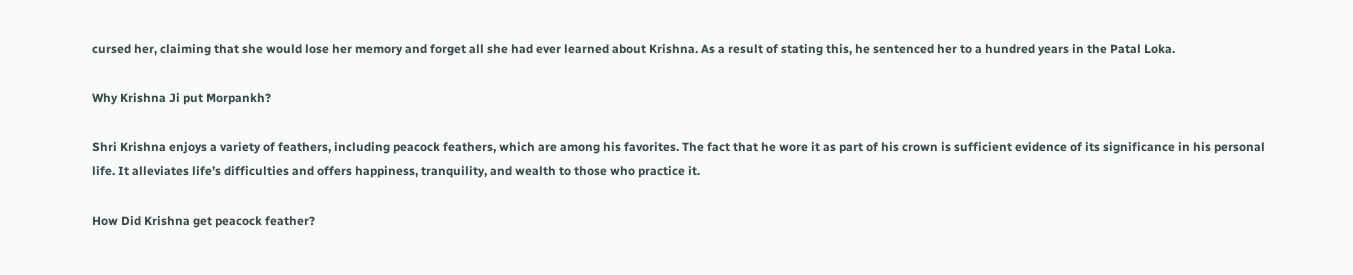cursed her, claiming that she would lose her memory and forget all she had ever learned about Krishna. As a result of stating this, he sentenced her to a hundred years in the Patal Loka.

Why Krishna Ji put Morpankh?

Shri Krishna enjoys a variety of feathers, including peacock feathers, which are among his favorites. The fact that he wore it as part of his crown is sufficient evidence of its significance in his personal life. It alleviates life’s difficulties and offers happiness, tranquility, and wealth to those who practice it.

How Did Krishna get peacock feather?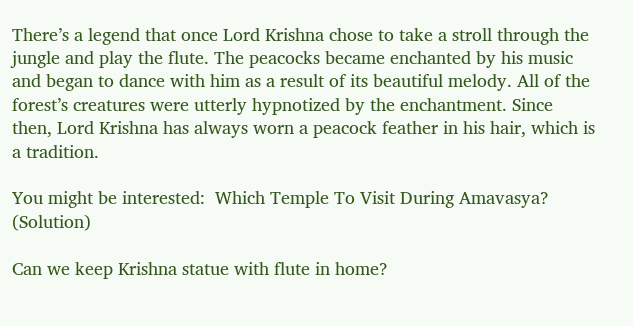There’s a legend that once Lord Krishna chose to take a stroll through the jungle and play the flute. The peacocks became enchanted by his music and began to dance with him as a result of its beautiful melody. All of the forest’s creatures were utterly hypnotized by the enchantment. Since then, Lord Krishna has always worn a peacock feather in his hair, which is a tradition.

You might be interested:  Which Temple To Visit During Amavasya? (Solution)

Can we keep Krishna statue with flute in home?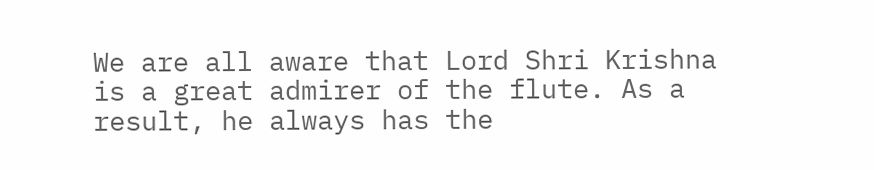We are all aware that Lord Shri Krishna is a great admirer of the flute. As a result, he always has the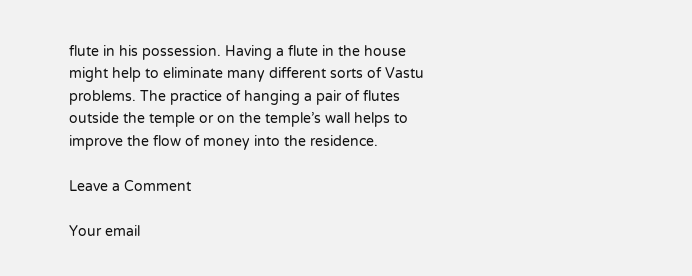flute in his possession. Having a flute in the house might help to eliminate many different sorts of Vastu problems. The practice of hanging a pair of flutes outside the temple or on the temple’s wall helps to improve the flow of money into the residence.

Leave a Comment

Your email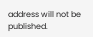address will not be published.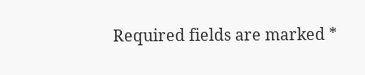Required fields are marked *